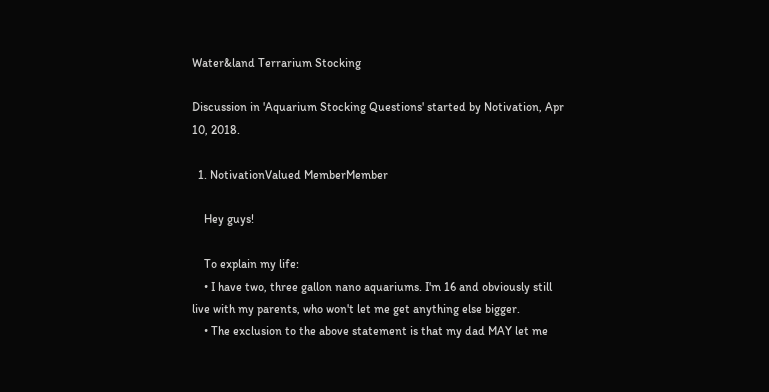Water&land Terrarium Stocking

Discussion in 'Aquarium Stocking Questions' started by Notivation, Apr 10, 2018.

  1. NotivationValued MemberMember

    Hey guys!

    To explain my life:
    • I have two, three gallon nano aquariums. I'm 16 and obviously still live with my parents, who won't let me get anything else bigger.
    • The exclusion to the above statement is that my dad MAY let me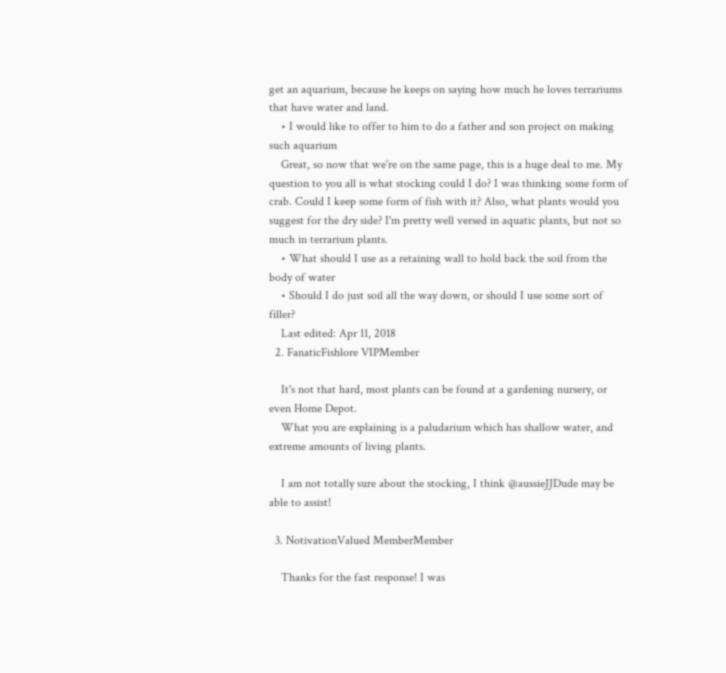get an aquarium, because he keeps on saying how much he loves terrariums that have water and land.
    • I would like to offer to him to do a father and son project on making such aquarium
    Great, so now that we're on the same page, this is a huge deal to me. My question to you all is what stocking could I do? I was thinking some form of crab. Could I keep some form of fish with it? Also, what plants would you suggest for the dry side? I'm pretty well versed in aquatic plants, but not so much in terrarium plants.
    • What should I use as a retaining wall to hold back the soil from the body of water
    • Should I do just soil all the way down, or should I use some sort of filler?
    Last edited: Apr 11, 2018
  2. FanaticFishlore VIPMember

    It's not that hard, most plants can be found at a gardening nursery, or even Home Depot.
    What you are explaining is a paludarium which has shallow water, and extreme amounts of living plants.

    I am not totally sure about the stocking, I think @aussieJJDude may be able to assist!

  3. NotivationValued MemberMember

    Thanks for the fast response! I was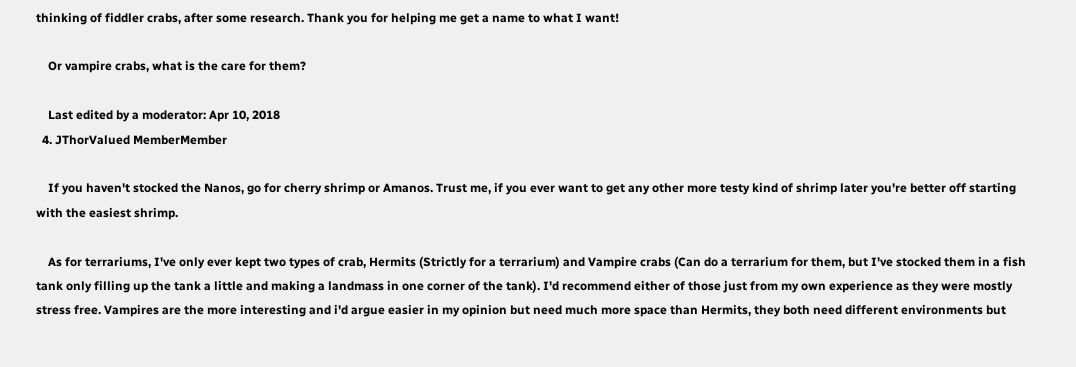thinking of fiddler crabs, after some research. Thank you for helping me get a name to what I want!

    Or vampire crabs, what is the care for them?

    Last edited by a moderator: Apr 10, 2018
  4. JThorValued MemberMember

    If you haven't stocked the Nanos, go for cherry shrimp or Amanos. Trust me, if you ever want to get any other more testy kind of shrimp later you're better off starting with the easiest shrimp.

    As for terrariums, I've only ever kept two types of crab, Hermits (Strictly for a terrarium) and Vampire crabs (Can do a terrarium for them, but I've stocked them in a fish tank only filling up the tank a little and making a landmass in one corner of the tank). I'd recommend either of those just from my own experience as they were mostly stress free. Vampires are the more interesting and i'd argue easier in my opinion but need much more space than Hermits, they both need different environments but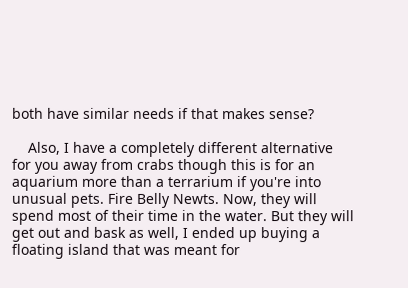both have similar needs if that makes sense?

    Also, I have a completely different alternative for you away from crabs though this is for an aquarium more than a terrarium if you're into unusual pets. Fire Belly Newts. Now, they will spend most of their time in the water. But they will get out and bask as well, I ended up buying a floating island that was meant for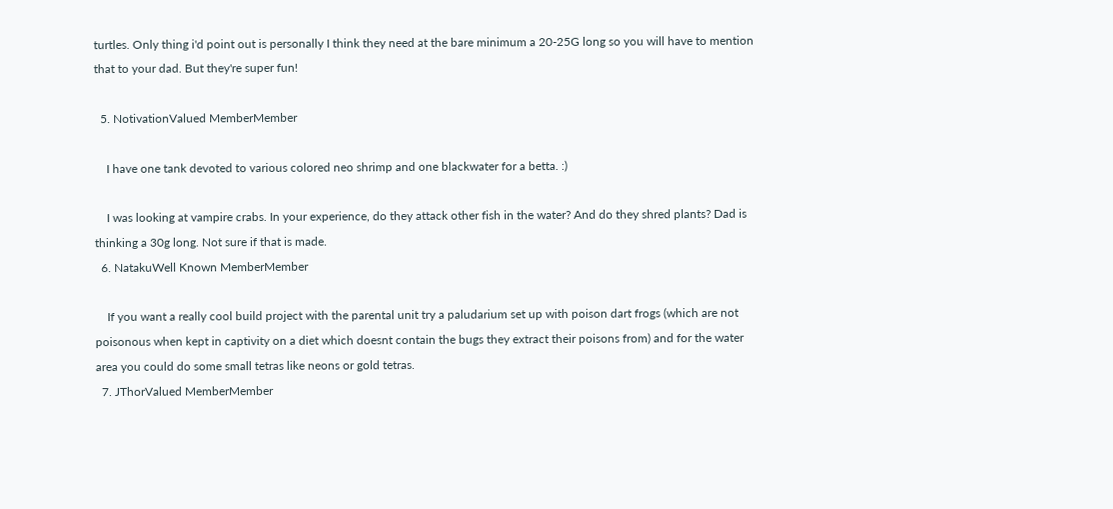turtles. Only thing i'd point out is personally I think they need at the bare minimum a 20-25G long so you will have to mention that to your dad. But they're super fun!

  5. NotivationValued MemberMember

    I have one tank devoted to various colored neo shrimp and one blackwater for a betta. :)

    I was looking at vampire crabs. In your experience, do they attack other fish in the water? And do they shred plants? Dad is thinking a 30g long. Not sure if that is made.
  6. NatakuWell Known MemberMember

    If you want a really cool build project with the parental unit try a paludarium set up with poison dart frogs (which are not poisonous when kept in captivity on a diet which doesnt contain the bugs they extract their poisons from) and for the water area you could do some small tetras like neons or gold tetras.
  7. JThorValued MemberMember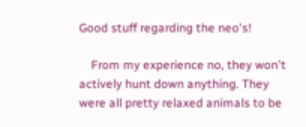Good stuff regarding the neo's!

    From my experience no, they won't actively hunt down anything. They were all pretty relaxed animals to be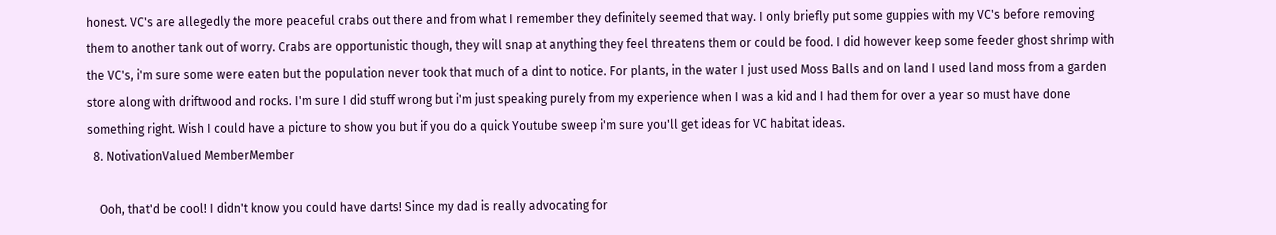honest. VC's are allegedly the more peaceful crabs out there and from what I remember they definitely seemed that way. I only briefly put some guppies with my VC's before removing them to another tank out of worry. Crabs are opportunistic though, they will snap at anything they feel threatens them or could be food. I did however keep some feeder ghost shrimp with the VC's, i'm sure some were eaten but the population never took that much of a dint to notice. For plants, in the water I just used Moss Balls and on land I used land moss from a garden store along with driftwood and rocks. I'm sure I did stuff wrong but i'm just speaking purely from my experience when I was a kid and I had them for over a year so must have done something right. Wish I could have a picture to show you but if you do a quick Youtube sweep i'm sure you'll get ideas for VC habitat ideas.
  8. NotivationValued MemberMember

    Ooh, that'd be cool! I didn't know you could have darts! Since my dad is really advocating for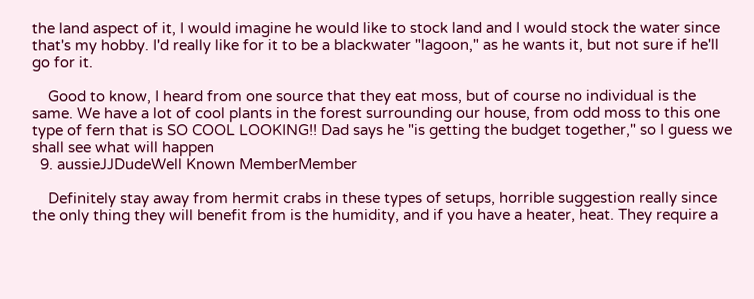the land aspect of it, I would imagine he would like to stock land and I would stock the water since that's my hobby. I'd really like for it to be a blackwater "lagoon," as he wants it, but not sure if he'll go for it.

    Good to know, I heard from one source that they eat moss, but of course no individual is the same. We have a lot of cool plants in the forest surrounding our house, from odd moss to this one type of fern that is SO COOL LOOKING!! Dad says he "is getting the budget together," so I guess we shall see what will happen
  9. aussieJJDudeWell Known MemberMember

    Definitely stay away from hermit crabs in these types of setups, horrible suggestion really since the only thing they will benefit from is the humidity, and if you have a heater, heat. They require a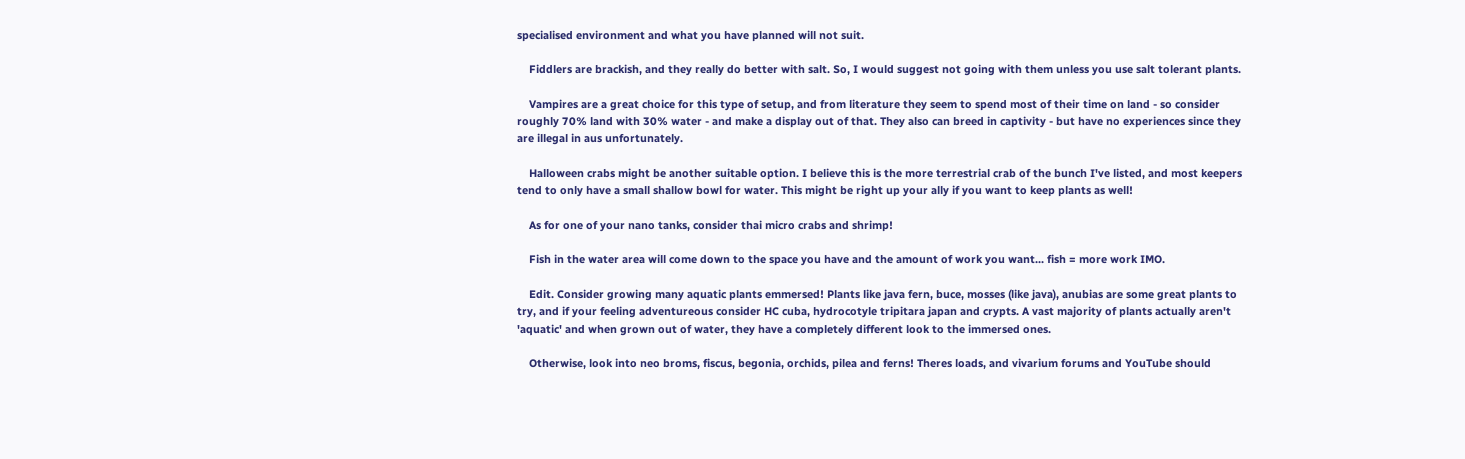specialised environment and what you have planned will not suit.

    Fiddlers are brackish, and they really do better with salt. So, I would suggest not going with them unless you use salt tolerant plants.

    Vampires are a great choice for this type of setup, and from literature they seem to spend most of their time on land - so consider roughly 70% land with 30% water - and make a display out of that. They also can breed in captivity - but have no experiences since they are illegal in aus unfortunately.

    Halloween crabs might be another suitable option. I believe this is the more terrestrial crab of the bunch I've listed, and most keepers tend to only have a small shallow bowl for water. This might be right up your ally if you want to keep plants as well!

    As for one of your nano tanks, consider thai micro crabs and shrimp!

    Fish in the water area will come down to the space you have and the amount of work you want... fish = more work IMO.

    Edit. Consider growing many aquatic plants emmersed! Plants like java fern, buce, mosses (like java), anubias are some great plants to try, and if your feeling adventureous consider HC cuba, hydrocotyle tripitara japan and crypts. A vast majority of plants actually aren't 'aquatic' and when grown out of water, they have a completely different look to the immersed ones.

    Otherwise, look into neo broms, fiscus, begonia, orchids, pilea and ferns! Theres loads, and vivarium forums and YouTube should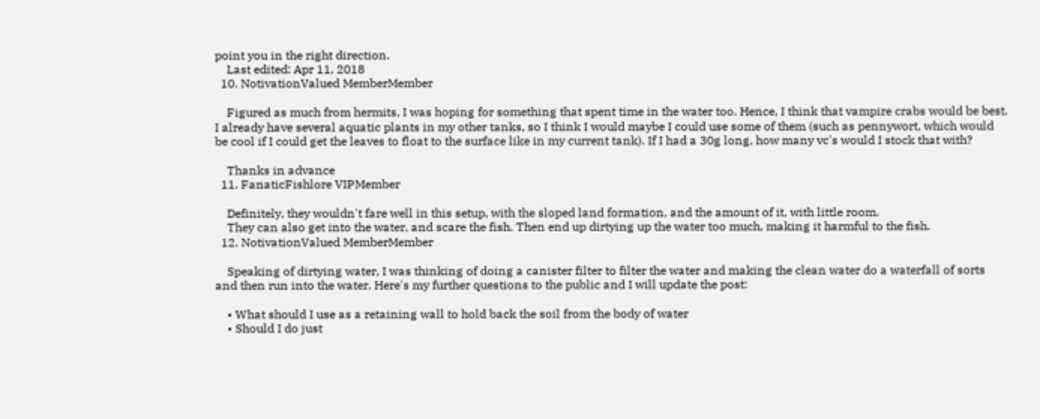point you in the right direction.
    Last edited: Apr 11, 2018
  10. NotivationValued MemberMember

    Figured as much from hermits, I was hoping for something that spent time in the water too. Hence, I think that vampire crabs would be best. I already have several aquatic plants in my other tanks, so I think I would maybe I could use some of them (such as pennywort, which would be cool if I could get the leaves to float to the surface like in my current tank). If I had a 30g long, how many vc's would I stock that with?

    Thanks in advance
  11. FanaticFishlore VIPMember

    Definitely, they wouldn't fare well in this setup, with the sloped land formation, and the amount of it, with little room.
    They can also get into the water, and scare the fish. Then end up dirtying up the water too much, making it harmful to the fish.
  12. NotivationValued MemberMember

    Speaking of dirtying water, I was thinking of doing a canister filter to filter the water and making the clean water do a waterfall of sorts and then run into the water. Here's my further questions to the public and I will update the post:

    • What should I use as a retaining wall to hold back the soil from the body of water
    • Should I do just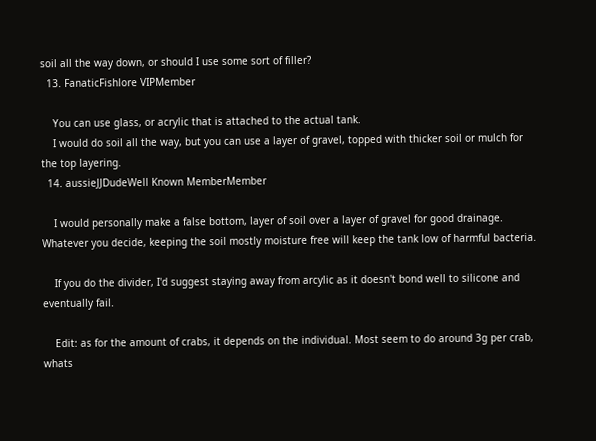soil all the way down, or should I use some sort of filler?
  13. FanaticFishlore VIPMember

    You can use glass, or acrylic that is attached to the actual tank.
    I would do soil all the way, but you can use a layer of gravel, topped with thicker soil or mulch for the top layering.
  14. aussieJJDudeWell Known MemberMember

    I would personally make a false bottom, layer of soil over a layer of gravel for good drainage. Whatever you decide, keeping the soil mostly moisture free will keep the tank low of harmful bacteria.

    If you do the divider, I'd suggest staying away from arcylic as it doesn't bond well to silicone and eventually fail.

    Edit: as for the amount of crabs, it depends on the individual. Most seem to do around 3g per crab, whats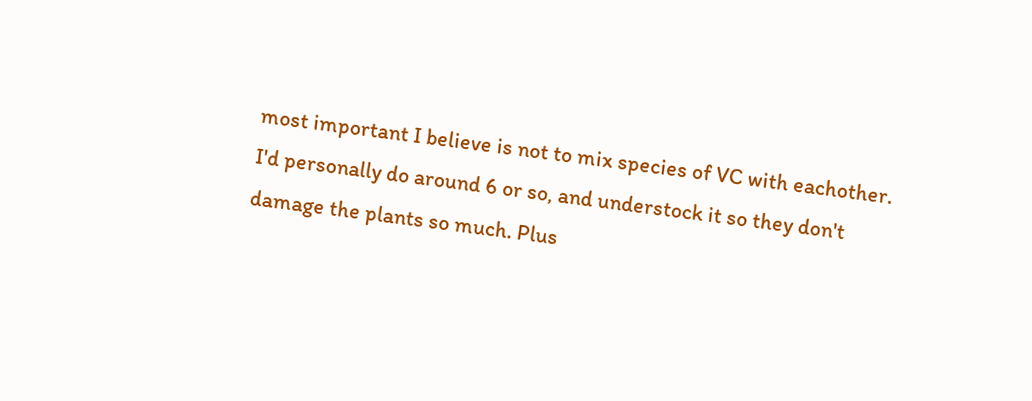most important I believe is not to mix species of VC with eachother. I'd personally do around 6 or so, and understock it so they don't damage the plants so much. Plus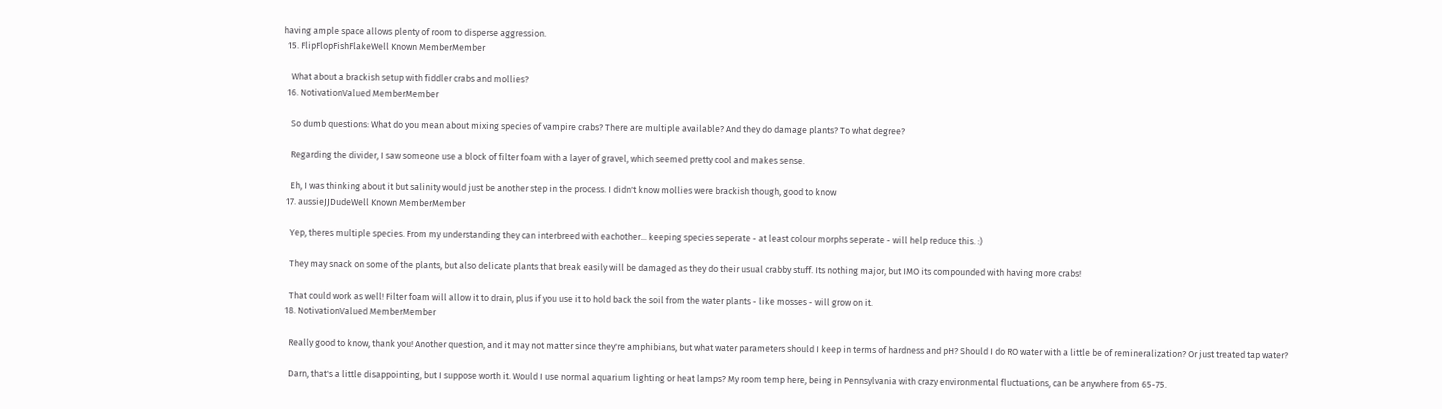having ample space allows plenty of room to disperse aggression.
  15. FlipFlopFishFlakeWell Known MemberMember

    What about a brackish setup with fiddler crabs and mollies?
  16. NotivationValued MemberMember

    So dumb questions: What do you mean about mixing species of vampire crabs? There are multiple available? And they do damage plants? To what degree?

    Regarding the divider, I saw someone use a block of filter foam with a layer of gravel, which seemed pretty cool and makes sense.

    Eh, I was thinking about it but salinity would just be another step in the process. I didn't know mollies were brackish though, good to know
  17. aussieJJDudeWell Known MemberMember

    Yep, theres multiple species. From my understanding they can interbreed with eachother... keeping species seperate - at least colour morphs seperate - will help reduce this. :)

    They may snack on some of the plants, but also delicate plants that break easily will be damaged as they do their usual crabby stuff. Its nothing major, but IMO its compounded with having more crabs!

    That could work as well! Filter foam will allow it to drain, plus if you use it to hold back the soil from the water plants - like mosses - will grow on it.
  18. NotivationValued MemberMember

    Really good to know, thank you! Another question, and it may not matter since they're amphibians, but what water parameters should I keep in terms of hardness and pH? Should I do RO water with a little be of remineralization? Or just treated tap water?

    Darn, that's a little disappointing, but I suppose worth it. Would I use normal aquarium lighting or heat lamps? My room temp here, being in Pennsylvania with crazy environmental fluctuations, can be anywhere from 65-75.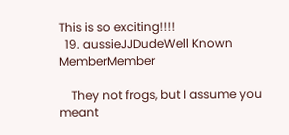This is so exciting!!!!
  19. aussieJJDudeWell Known MemberMember

    They not frogs, but I assume you meant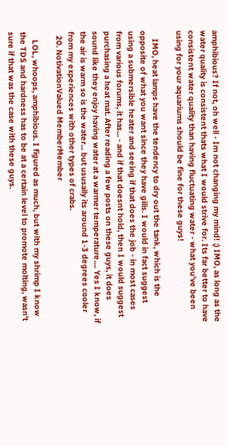amphibious? If not, oh well - Im not changing my mind! ;) IMO, as long as the water quality is consistent thats what I would strive for. Its far better to have consistent water quality than having fluctuating water - what you've been using for your aquariums should be fine for these guys!

    IMO, heat lamps have the tendency to dry out the tank, which is the opposite of what you want since they have gills. I would in fact suggest using a submersible heater and seeing if that does the job - in most cases from various forums, it has... - and if that doesnt hold, then I would suggest purchasing a heat mat. After reading a few posts on these guys, it does sound like they enjoy having water at a warmer temperature.... Yes I know, if the air is warm so is the water... but ususally its around 1-3 degrees cooler from my experiences with other types of crabs.
  20. NotivationValued MemberMember

    LOL, whoops, amphibious. I figured as much, but with my shrimp I know the TDS and hardness has to be at a certain level to promote molting, wasn't sure if that was the case with these guys.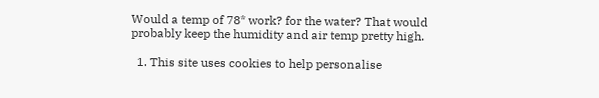Would a temp of 78* work? for the water? That would probably keep the humidity and air temp pretty high.

  1. This site uses cookies to help personalise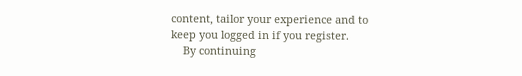content, tailor your experience and to keep you logged in if you register.
    By continuing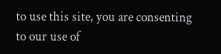to use this site, you are consenting to our use of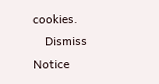cookies.
    Dismiss Notice